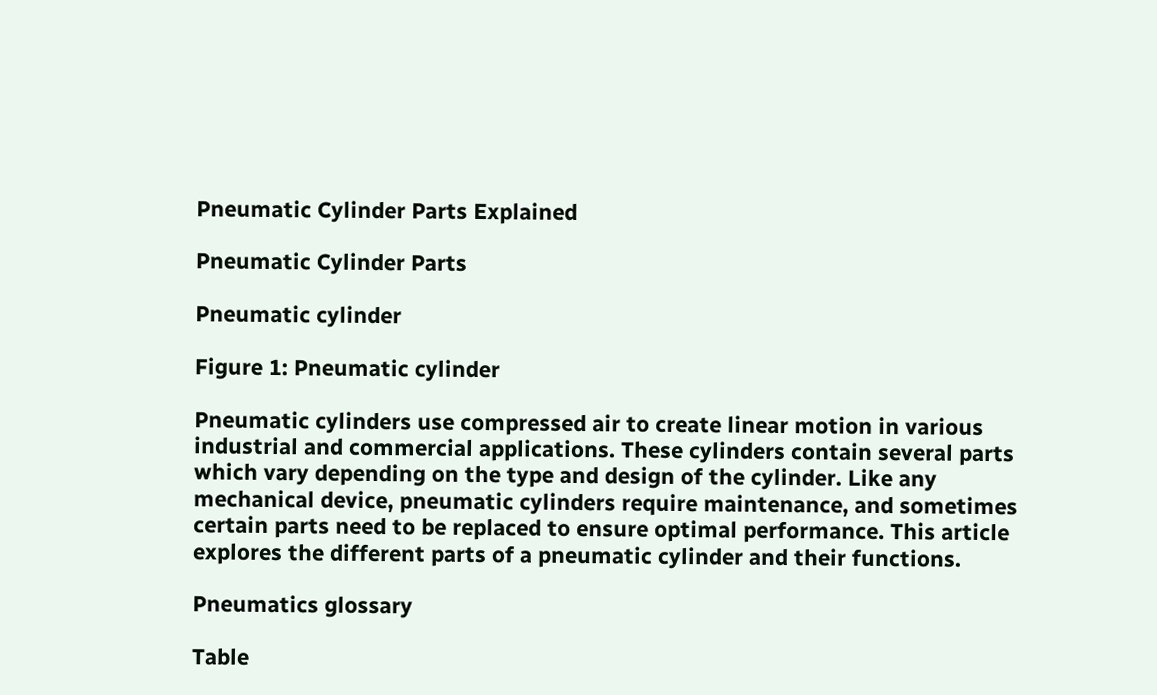Pneumatic Cylinder Parts Explained

Pneumatic Cylinder Parts

Pneumatic cylinder

Figure 1: Pneumatic cylinder

Pneumatic cylinders use compressed air to create linear motion in various industrial and commercial applications. These cylinders contain several parts which vary depending on the type and design of the cylinder. Like any mechanical device, pneumatic cylinders require maintenance, and sometimes certain parts need to be replaced to ensure optimal performance. This article explores the different parts of a pneumatic cylinder and their functions.

Pneumatics glossary

Table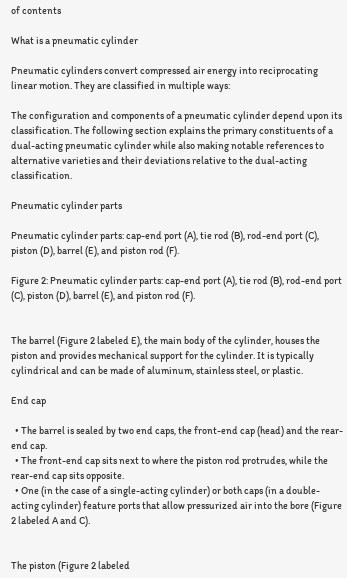of contents

What is a pneumatic cylinder

Pneumatic cylinders convert compressed air energy into reciprocating linear motion. They are classified in multiple ways:

The configuration and components of a pneumatic cylinder depend upon its classification. The following section explains the primary constituents of a dual-acting pneumatic cylinder while also making notable references to alternative varieties and their deviations relative to the dual-acting classification.

Pneumatic cylinder parts

Pneumatic cylinder parts: cap-end port (A), tie rod (B), rod-end port (C), piston (D), barrel (E), and piston rod (F).

Figure 2: Pneumatic cylinder parts: cap-end port (A), tie rod (B), rod-end port (C), piston (D), barrel (E), and piston rod (F).


The barrel (Figure 2 labeled E), the main body of the cylinder, houses the piston and provides mechanical support for the cylinder. It is typically cylindrical and can be made of aluminum, stainless steel, or plastic.

End cap

  • The barrel is sealed by two end caps, the front-end cap (head) and the rear-end cap.
  • The front-end cap sits next to where the piston rod protrudes, while the rear-end cap sits opposite.
  • One (in the case of a single-acting cylinder) or both caps (in a double-acting cylinder) feature ports that allow pressurized air into the bore (Figure 2 labeled A and C).


The piston (Figure 2 labeled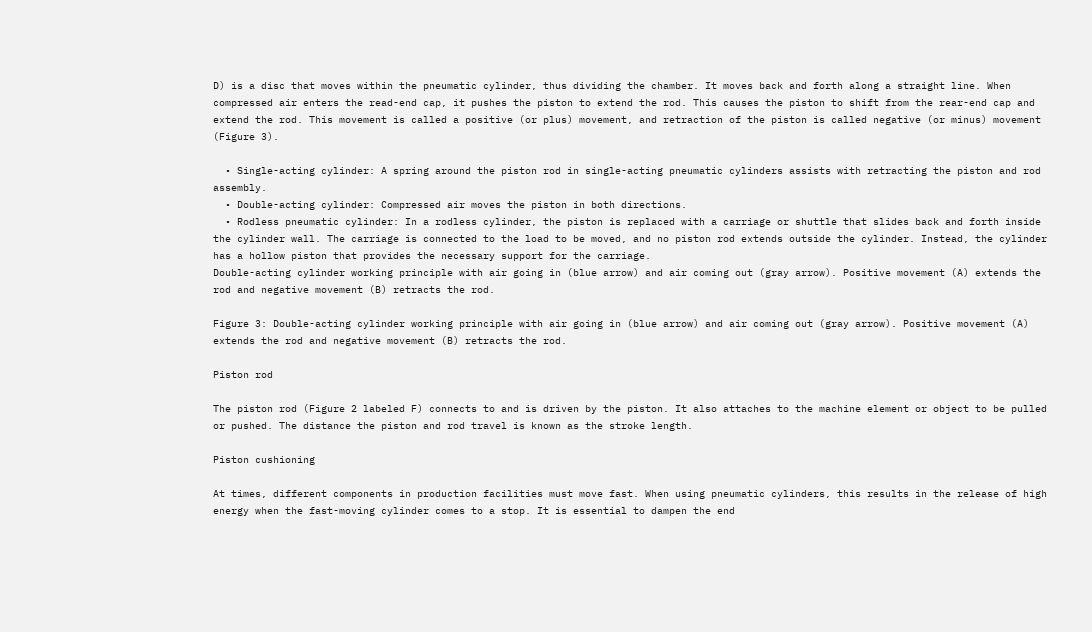D) is a disc that moves within the pneumatic cylinder, thus dividing the chamber. It moves back and forth along a straight line. When compressed air enters the read-end cap, it pushes the piston to extend the rod. This causes the piston to shift from the rear-end cap and extend the rod. This movement is called a positive (or plus) movement, and retraction of the piston is called negative (or minus) movement (Figure 3).

  • Single-acting cylinder: A spring around the piston rod in single-acting pneumatic cylinders assists with retracting the piston and rod assembly.
  • Double-acting cylinder: Compressed air moves the piston in both directions.
  • Rodless pneumatic cylinder: In a rodless cylinder, the piston is replaced with a carriage or shuttle that slides back and forth inside the cylinder wall. The carriage is connected to the load to be moved, and no piston rod extends outside the cylinder. Instead, the cylinder has a hollow piston that provides the necessary support for the carriage.
Double-acting cylinder working principle with air going in (blue arrow) and air coming out (gray arrow). Positive movement (A) extends the rod and negative movement (B) retracts the rod.

Figure 3: Double-acting cylinder working principle with air going in (blue arrow) and air coming out (gray arrow). Positive movement (A) extends the rod and negative movement (B) retracts the rod.

Piston rod

The piston rod (Figure 2 labeled F) connects to and is driven by the piston. It also attaches to the machine element or object to be pulled or pushed. The distance the piston and rod travel is known as the stroke length.

Piston cushioning

At times, different components in production facilities must move fast. When using pneumatic cylinders, this results in the release of high energy when the fast-moving cylinder comes to a stop. It is essential to dampen the end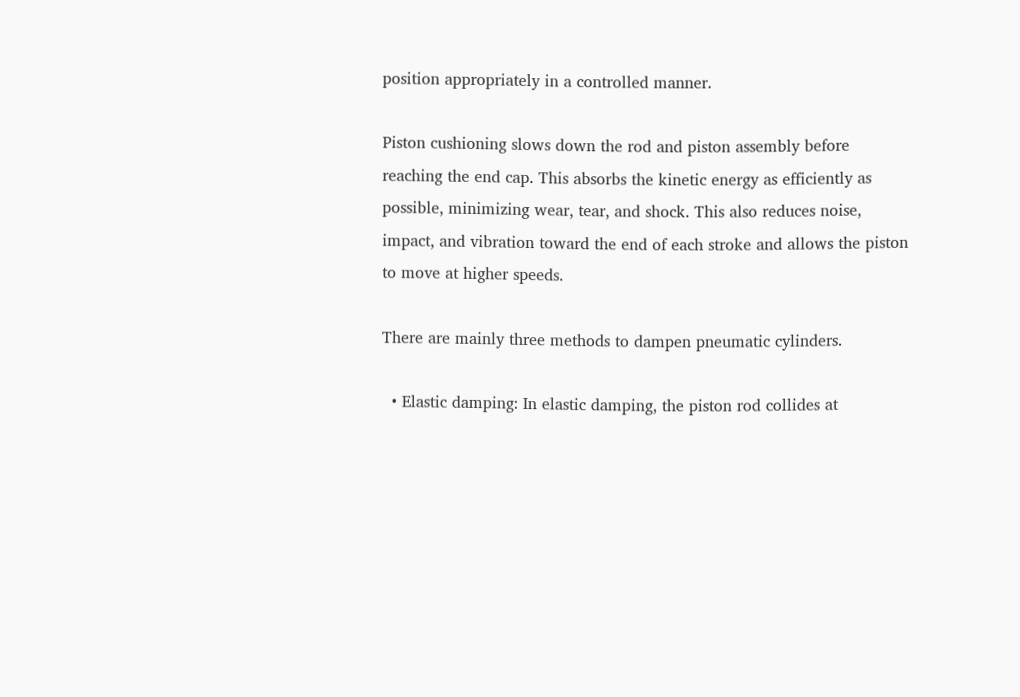position appropriately in a controlled manner.

Piston cushioning slows down the rod and piston assembly before reaching the end cap. This absorbs the kinetic energy as efficiently as possible, minimizing wear, tear, and shock. This also reduces noise, impact, and vibration toward the end of each stroke and allows the piston to move at higher speeds.

There are mainly three methods to dampen pneumatic cylinders.

  • Elastic damping: In elastic damping, the piston rod collides at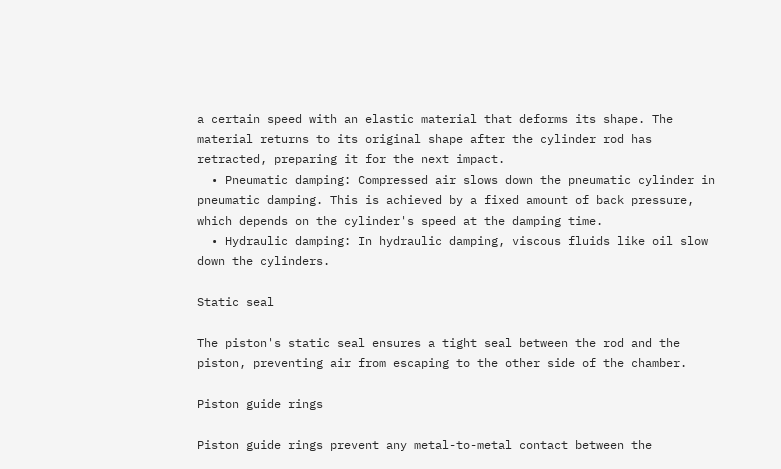a certain speed with an elastic material that deforms its shape. The material returns to its original shape after the cylinder rod has retracted, preparing it for the next impact.
  • Pneumatic damping: Compressed air slows down the pneumatic cylinder in pneumatic damping. This is achieved by a fixed amount of back pressure, which depends on the cylinder's speed at the damping time.
  • Hydraulic damping: In hydraulic damping, viscous fluids like oil slow down the cylinders.

Static seal

The piston's static seal ensures a tight seal between the rod and the piston, preventing air from escaping to the other side of the chamber.

Piston guide rings

Piston guide rings prevent any metal-to-metal contact between the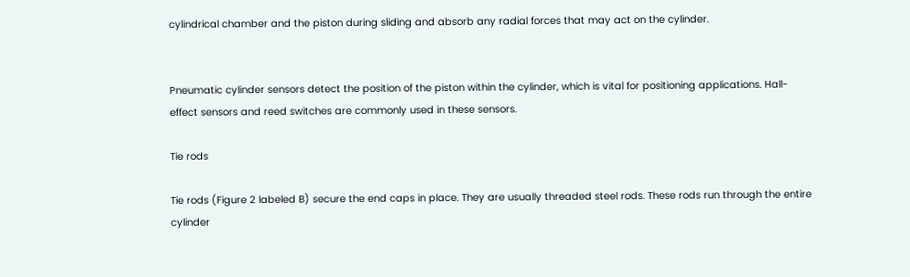cylindrical chamber and the piston during sliding and absorb any radial forces that may act on the cylinder.


Pneumatic cylinder sensors detect the position of the piston within the cylinder, which is vital for positioning applications. Hall-effect sensors and reed switches are commonly used in these sensors.

Tie rods

Tie rods (Figure 2 labeled B) secure the end caps in place. They are usually threaded steel rods. These rods run through the entire cylinder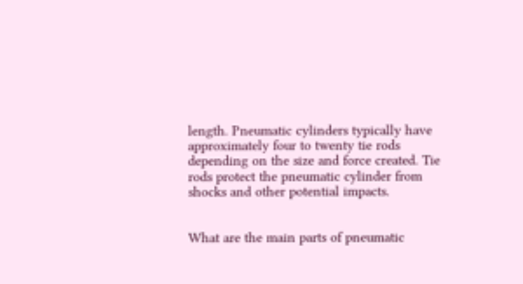length. Pneumatic cylinders typically have approximately four to twenty tie rods depending on the size and force created. Tie rods protect the pneumatic cylinder from shocks and other potential impacts.


What are the main parts of pneumatic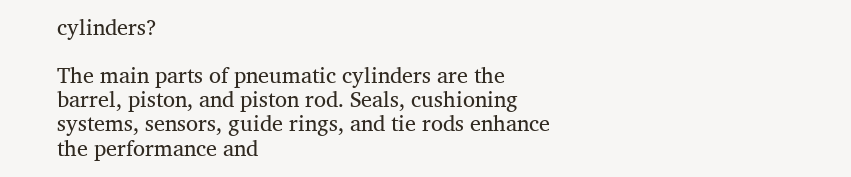cylinders?

The main parts of pneumatic cylinders are the barrel, piston, and piston rod. Seals, cushioning systems, sensors, guide rings, and tie rods enhance the performance and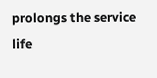prolongs the service life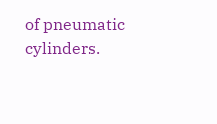of pneumatic cylinders.